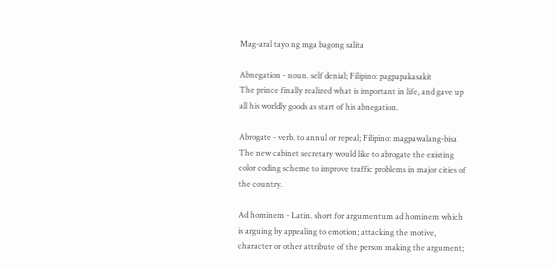Mag-aral tayo ng mga bagong salita

Abnegation - noun. self denial; Filipino: pagpapakasakit
The prince finally realized what is important in life, and gave up all his worldly goods as start of his abnegation.

Abrogate - verb. to annul or repeal; Filipino: magpawalang-bisa
The new cabinet secretary would like to abrogate the existing color coding scheme to improve traffic problems in major cities of the country.

Ad hominem - Latin. short for argumentum ad hominem which is arguing by appealing to emotion; attacking the motive, character or other attribute of the person making the argument;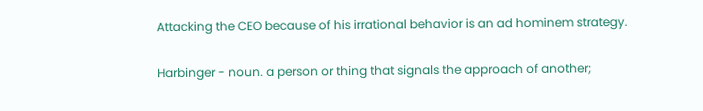Attacking the CEO because of his irrational behavior is an ad hominem strategy.

Harbinger - noun. a person or thing that signals the approach of another;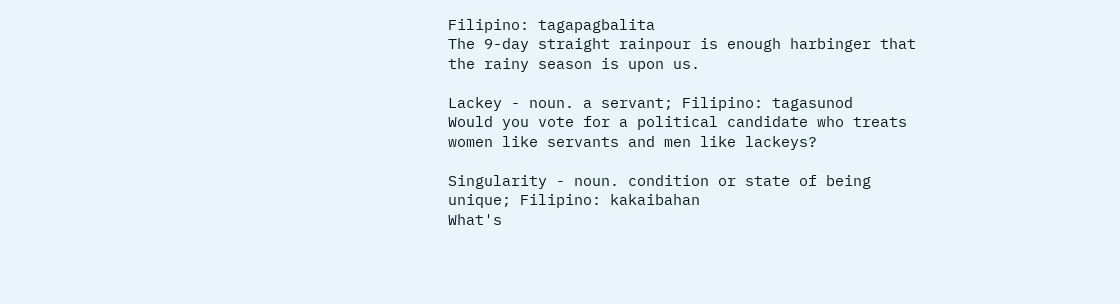Filipino: tagapagbalita
The 9-day straight rainpour is enough harbinger that the rainy season is upon us.

Lackey - noun. a servant; Filipino: tagasunod
Would you vote for a political candidate who treats women like servants and men like lackeys?

Singularity - noun. condition or state of being unique; Filipino: kakaibahan
What's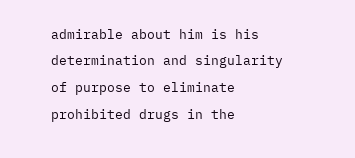admirable about him is his determination and singularity of purpose to eliminate prohibited drugs in the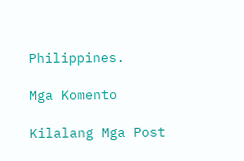Philippines.

Mga Komento

Kilalang Mga Post